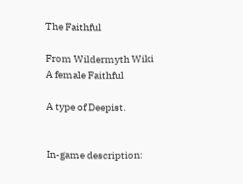The Faithful

From Wildermyth Wiki
A female Faithful

A type of Deepist.


In-game description: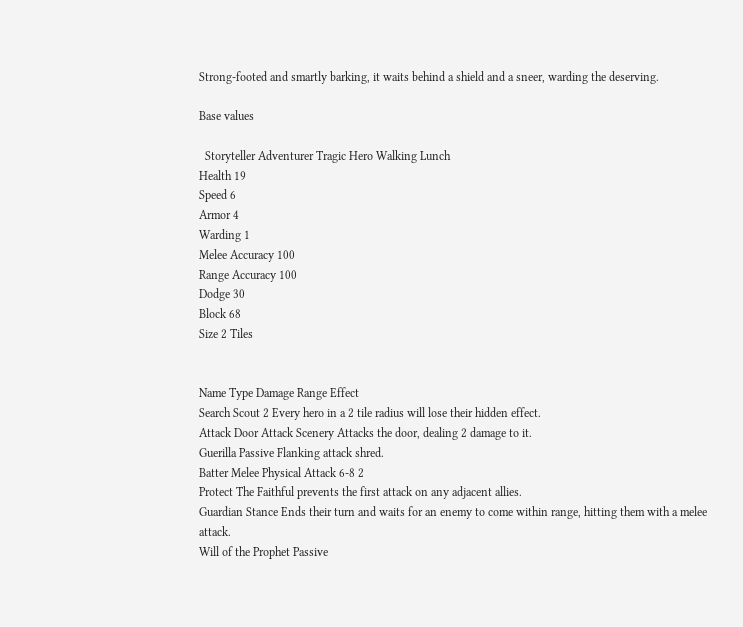Strong-footed and smartly barking, it waits behind a shield and a sneer, warding the deserving.

Base values

  Storyteller Adventurer Tragic Hero Walking Lunch
Health 19
Speed 6
Armor 4
Warding 1
Melee Accuracy 100
Range Accuracy 100
Dodge 30
Block 68
Size 2 Tiles


Name Type Damage Range Effect
Search Scout 2 Every hero in a 2 tile radius will lose their hidden effect.
Attack Door Attack Scenery Attacks the door, dealing 2 damage to it.
Guerilla Passive Flanking attack shred.
Batter Melee Physical Attack 6-8 2
Protect The Faithful prevents the first attack on any adjacent allies.
Guardian Stance Ends their turn and waits for an enemy to come within range, hitting them with a melee attack.
Will of the Prophet Passive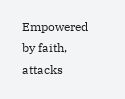Empowered by faith, attacks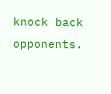knock back opponents.